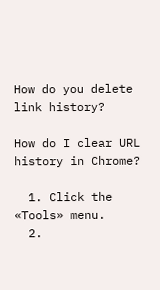How do you delete link history?

How do I clear URL history in Chrome?

  1. Click the «Tools» menu.
  2.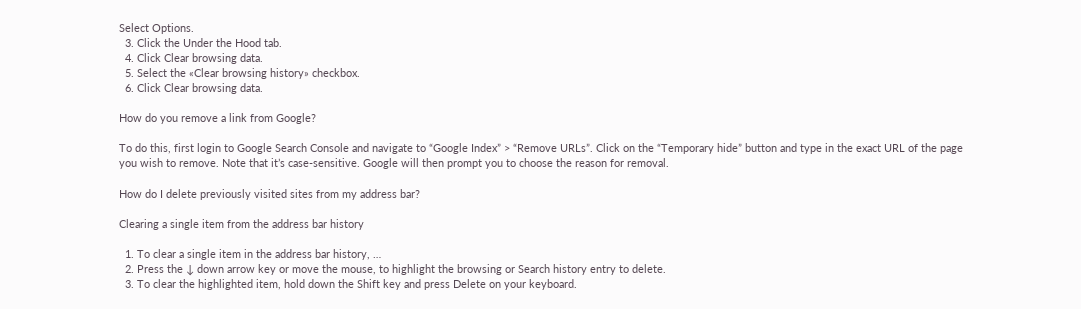Select Options.
  3. Click the Under the Hood tab.
  4. Click Clear browsing data.
  5. Select the «Clear browsing history» checkbox.
  6. Click Clear browsing data.

How do you remove a link from Google?

To do this, first login to Google Search Console and navigate to “Google Index” > “Remove URLs”. Click on the “Temporary hide” button and type in the exact URL of the page you wish to remove. Note that it’s case-sensitive. Google will then prompt you to choose the reason for removal.

How do I delete previously visited sites from my address bar?

Clearing a single item from the address bar history

  1. To clear a single item in the address bar history, …
  2. Press the ↓ down arrow key or move the mouse, to highlight the browsing or Search history entry to delete.
  3. To clear the highlighted item, hold down the Shift key and press Delete on your keyboard.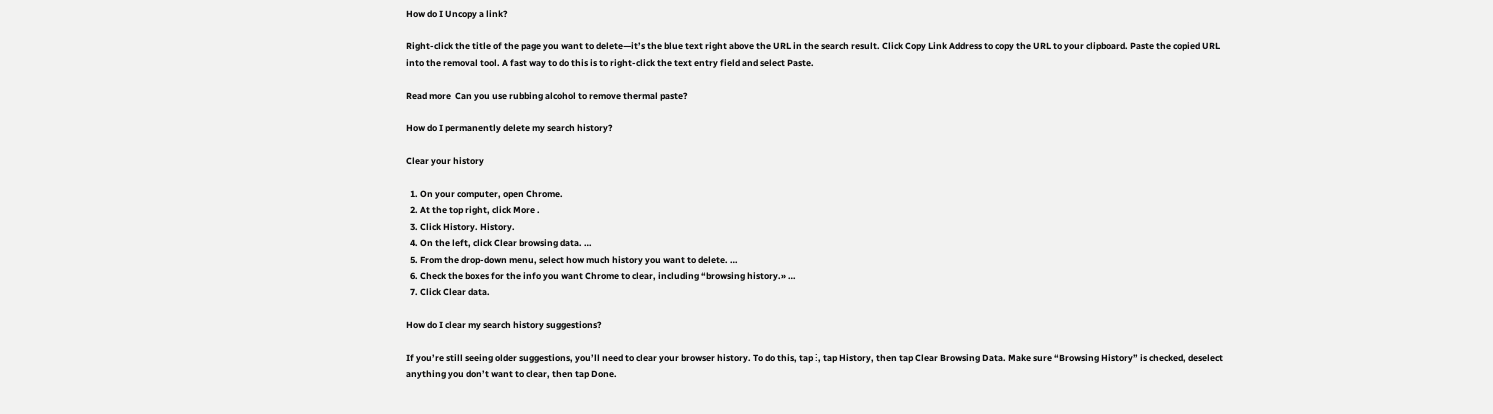How do I Uncopy a link?

Right-click the title of the page you want to delete—it’s the blue text right above the URL in the search result. Click Copy Link Address to copy the URL to your clipboard. Paste the copied URL into the removal tool. A fast way to do this is to right-click the text entry field and select Paste.

Read more  Can you use rubbing alcohol to remove thermal paste?

How do I permanently delete my search history?

Clear your history

  1. On your computer, open Chrome.
  2. At the top right, click More .
  3. Click History. History.
  4. On the left, click Clear browsing data. …
  5. From the drop-down menu, select how much history you want to delete. …
  6. Check the boxes for the info you want Chrome to clear, including “browsing history.» …
  7. Click Clear data.

How do I clear my search history suggestions?

If you’re still seeing older suggestions, you’ll need to clear your browser history. To do this, tap ⁝, tap History, then tap Clear Browsing Data. Make sure “Browsing History” is checked, deselect anything you don’t want to clear, then tap Done.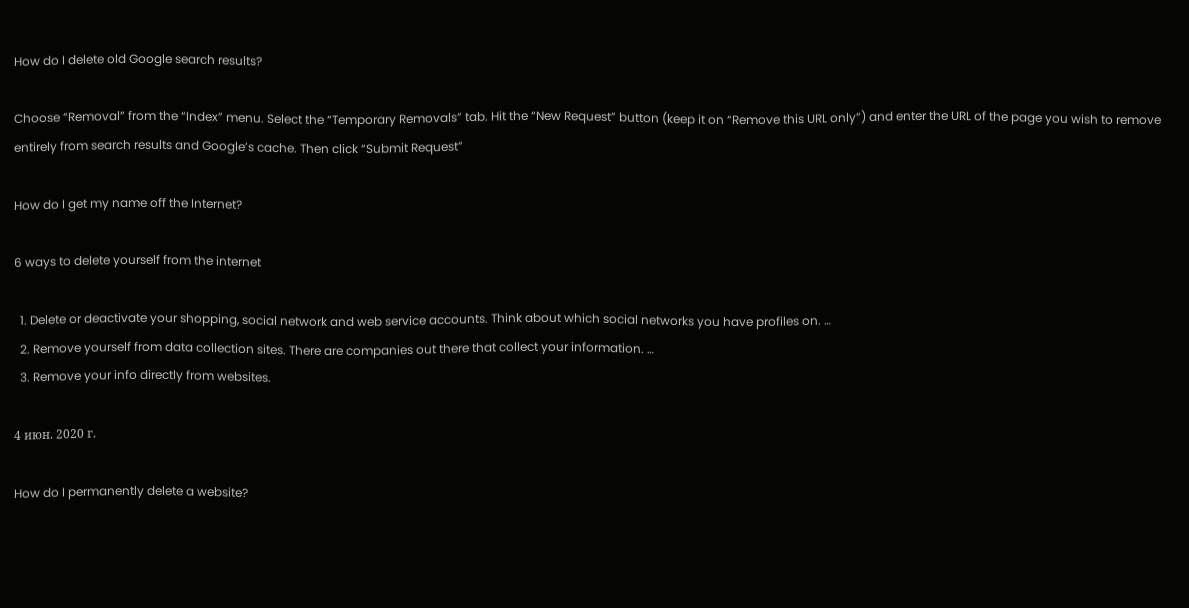How do I delete old Google search results?

Choose “Removal” from the “Index” menu. Select the “Temporary Removals” tab. Hit the “New Request” button (keep it on “Remove this URL only”) and enter the URL of the page you wish to remove entirely from search results and Google’s cache. Then click “Submit Request”

How do I get my name off the Internet?

6 ways to delete yourself from the internet

  1. Delete or deactivate your shopping, social network and web service accounts. Think about which social networks you have profiles on. …
  2. Remove yourself from data collection sites. There are companies out there that collect your information. …
  3. Remove your info directly from websites.

4 июн. 2020 г.

How do I permanently delete a website?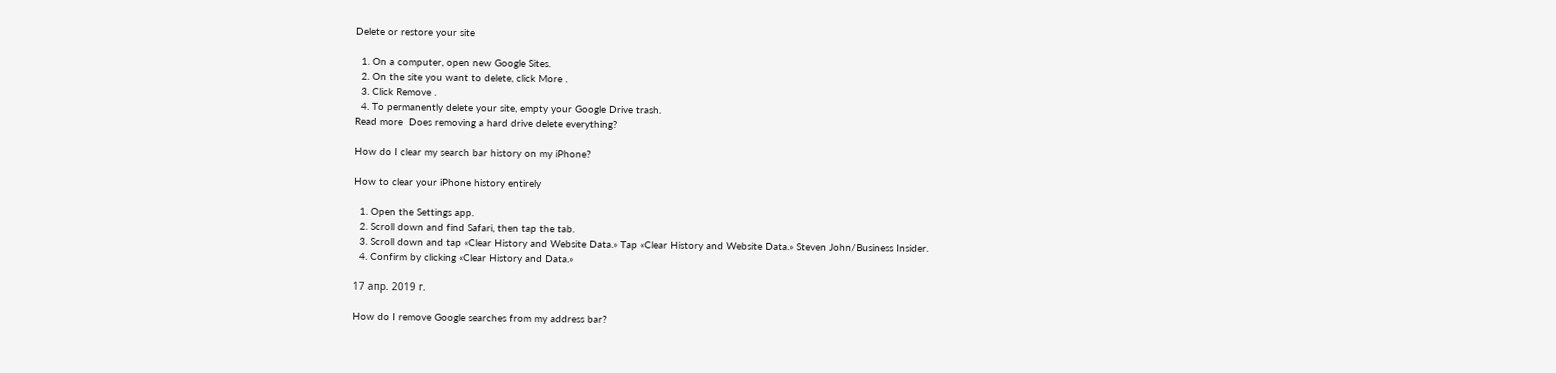Delete or restore your site

  1. On a computer, open new Google Sites.
  2. On the site you want to delete, click More .
  3. Click Remove .
  4. To permanently delete your site, empty your Google Drive trash.
Read more  Does removing a hard drive delete everything?

How do I clear my search bar history on my iPhone?

How to clear your iPhone history entirely

  1. Open the Settings app.
  2. Scroll down and find Safari, then tap the tab.
  3. Scroll down and tap «Clear History and Website Data.» Tap «Clear History and Website Data.» Steven John/Business Insider.
  4. Confirm by clicking «Clear History and Data.»

17 апр. 2019 г.

How do I remove Google searches from my address bar?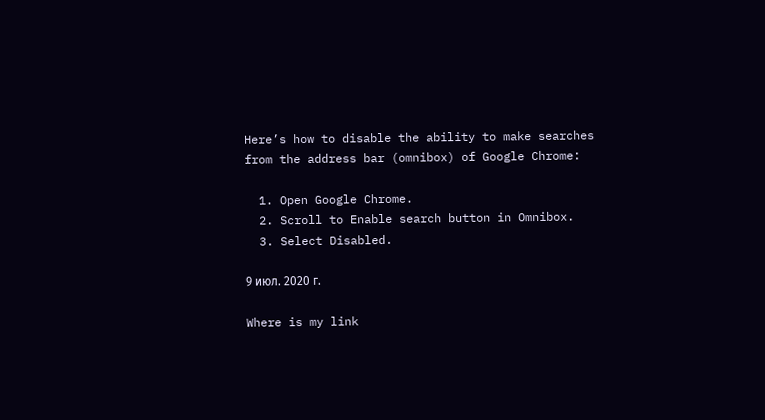Here’s how to disable the ability to make searches from the address bar (omnibox) of Google Chrome:

  1. Open Google Chrome.
  2. Scroll to Enable search button in Omnibox.
  3. Select Disabled.

9 июл. 2020 г.

Where is my link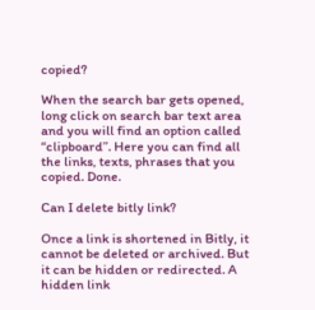copied?

When the search bar gets opened, long click on search bar text area and you will find an option called “clipboard”. Here you can find all the links, texts, phrases that you copied. Done.

Can I delete bitly link?

Once a link is shortened in Bitly, it cannot be deleted or archived. But it can be hidden or redirected. A hidden link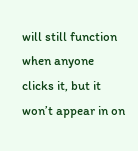will still function when anyone clicks it, but it won’t appear in on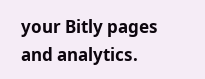your Bitly pages and analytics.